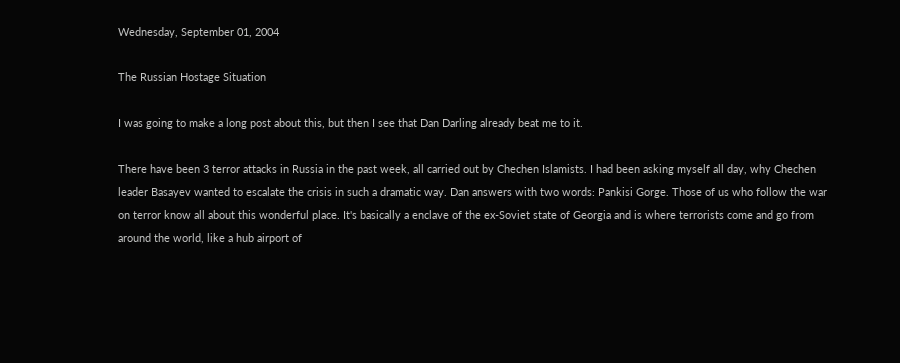Wednesday, September 01, 2004

The Russian Hostage Situation

I was going to make a long post about this, but then I see that Dan Darling already beat me to it.

There have been 3 terror attacks in Russia in the past week, all carried out by Chechen Islamists. I had been asking myself all day, why Chechen leader Basayev wanted to escalate the crisis in such a dramatic way. Dan answers with two words: Pankisi Gorge. Those of us who follow the war on terror know all about this wonderful place. It's basically a enclave of the ex-Soviet state of Georgia and is where terrorists come and go from around the world, like a hub airport of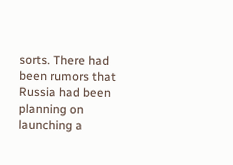sorts. There had been rumors that Russia had been planning on launching a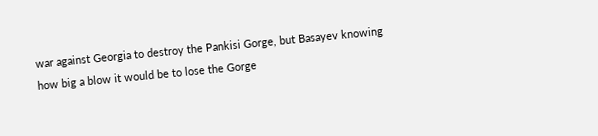war against Georgia to destroy the Pankisi Gorge, but Basayev knowing how big a blow it would be to lose the Gorge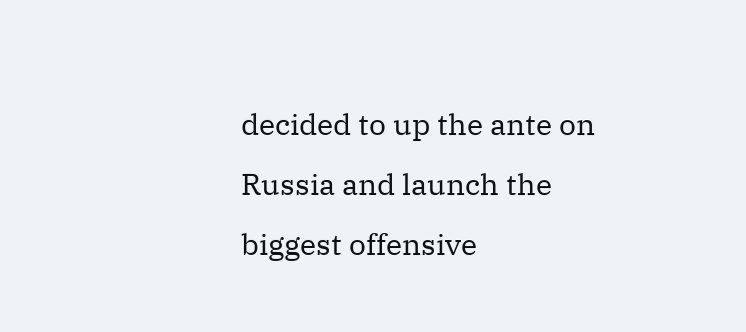decided to up the ante on Russia and launch the biggest offensive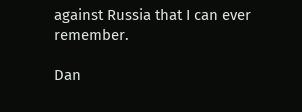against Russia that I can ever remember.

Dan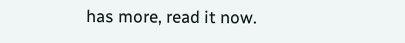has more, read it now.